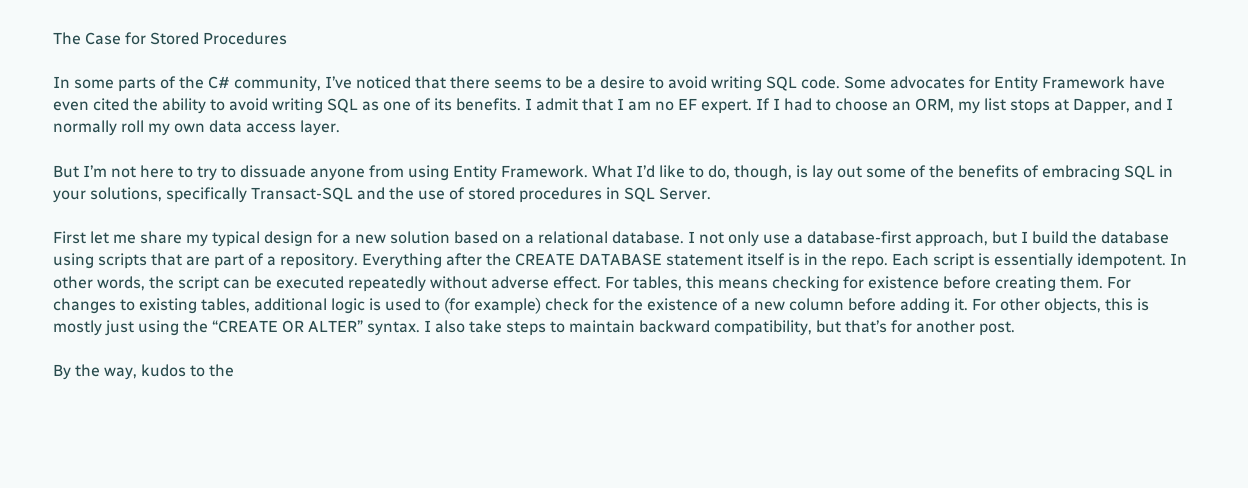The Case for Stored Procedures

In some parts of the C# community, I’ve noticed that there seems to be a desire to avoid writing SQL code. Some advocates for Entity Framework have even cited the ability to avoid writing SQL as one of its benefits. I admit that I am no EF expert. If I had to choose an ORM, my list stops at Dapper, and I normally roll my own data access layer.

But I’m not here to try to dissuade anyone from using Entity Framework. What I’d like to do, though, is lay out some of the benefits of embracing SQL in your solutions, specifically Transact-SQL and the use of stored procedures in SQL Server.

First let me share my typical design for a new solution based on a relational database. I not only use a database-first approach, but I build the database using scripts that are part of a repository. Everything after the CREATE DATABASE statement itself is in the repo. Each script is essentially idempotent. In other words, the script can be executed repeatedly without adverse effect. For tables, this means checking for existence before creating them. For changes to existing tables, additional logic is used to (for example) check for the existence of a new column before adding it. For other objects, this is mostly just using the “CREATE OR ALTER” syntax. I also take steps to maintain backward compatibility, but that’s for another post.

By the way, kudos to the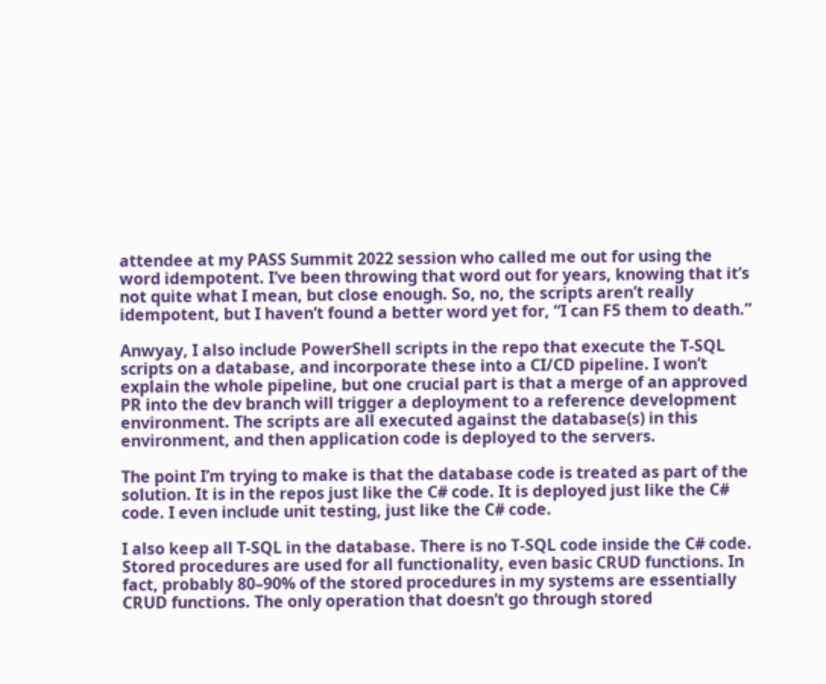attendee at my PASS Summit 2022 session who called me out for using the word idempotent. I’ve been throwing that word out for years, knowing that it’s not quite what I mean, but close enough. So, no, the scripts aren’t really idempotent, but I haven’t found a better word yet for, “I can F5 them to death.”

Anwyay, I also include PowerShell scripts in the repo that execute the T-SQL scripts on a database, and incorporate these into a CI/CD pipeline. I won’t explain the whole pipeline, but one crucial part is that a merge of an approved PR into the dev branch will trigger a deployment to a reference development environment. The scripts are all executed against the database(s) in this environment, and then application code is deployed to the servers.

The point I’m trying to make is that the database code is treated as part of the solution. It is in the repos just like the C# code. It is deployed just like the C# code. I even include unit testing, just like the C# code.

I also keep all T-SQL in the database. There is no T-SQL code inside the C# code. Stored procedures are used for all functionality, even basic CRUD functions. In fact, probably 80–90% of the stored procedures in my systems are essentially CRUD functions. The only operation that doesn’t go through stored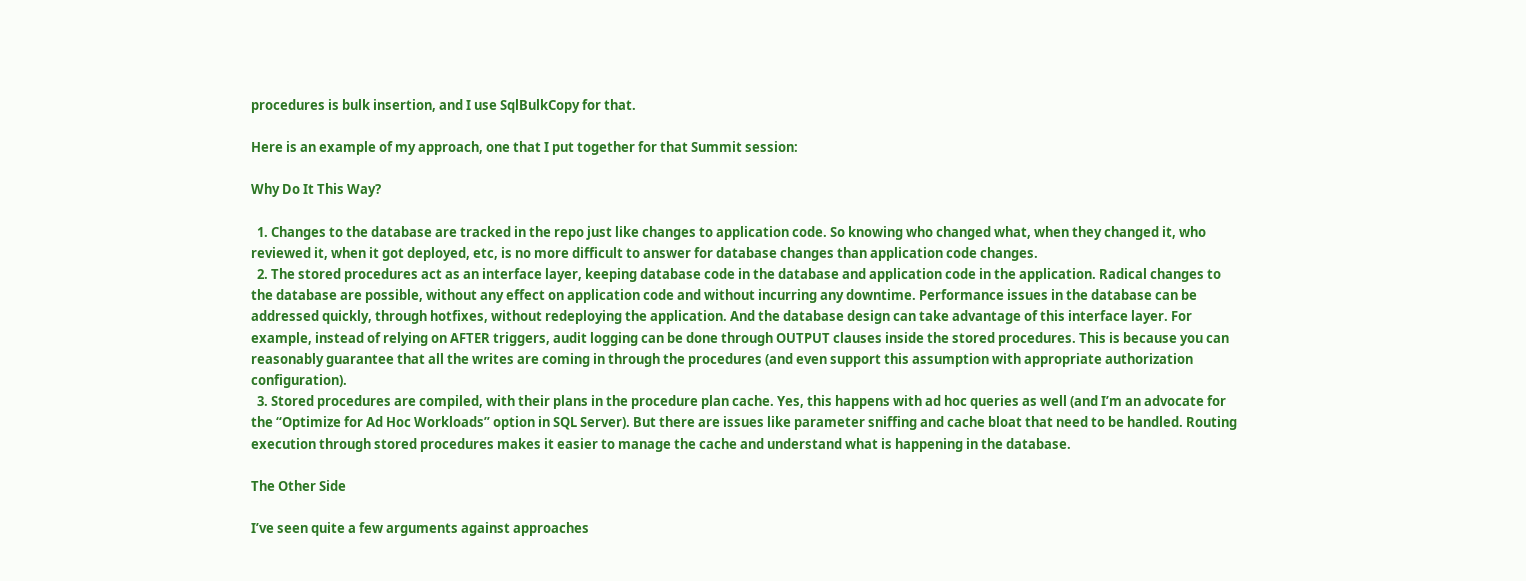procedures is bulk insertion, and I use SqlBulkCopy for that.

Here is an example of my approach, one that I put together for that Summit session:

Why Do It This Way?

  1. Changes to the database are tracked in the repo just like changes to application code. So knowing who changed what, when they changed it, who reviewed it, when it got deployed, etc, is no more difficult to answer for database changes than application code changes.
  2. The stored procedures act as an interface layer, keeping database code in the database and application code in the application. Radical changes to the database are possible, without any effect on application code and without incurring any downtime. Performance issues in the database can be addressed quickly, through hotfixes, without redeploying the application. And the database design can take advantage of this interface layer. For example, instead of relying on AFTER triggers, audit logging can be done through OUTPUT clauses inside the stored procedures. This is because you can reasonably guarantee that all the writes are coming in through the procedures (and even support this assumption with appropriate authorization configuration).
  3. Stored procedures are compiled, with their plans in the procedure plan cache. Yes, this happens with ad hoc queries as well (and I’m an advocate for the “Optimize for Ad Hoc Workloads” option in SQL Server). But there are issues like parameter sniffing and cache bloat that need to be handled. Routing execution through stored procedures makes it easier to manage the cache and understand what is happening in the database.

The Other Side

I’ve seen quite a few arguments against approaches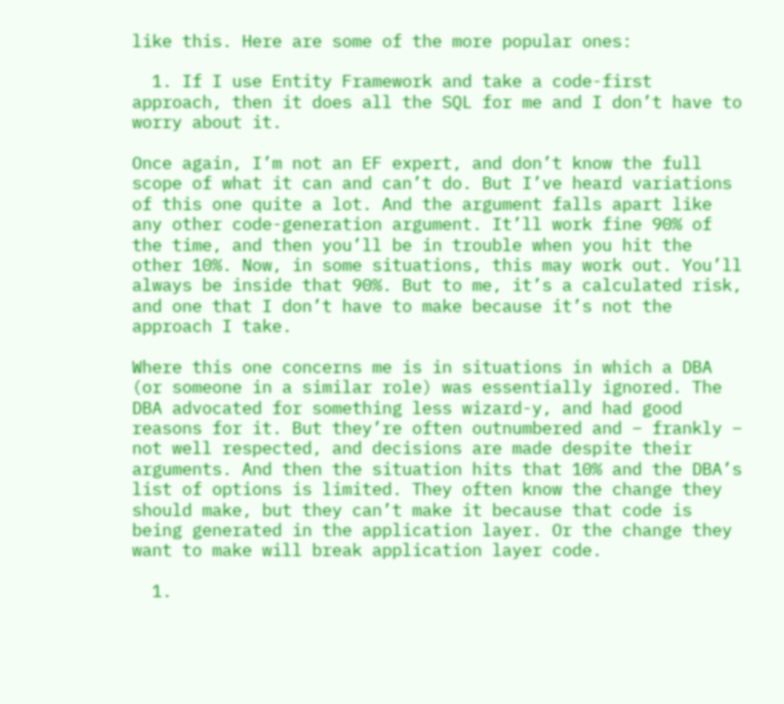like this. Here are some of the more popular ones:

  1. If I use Entity Framework and take a code-first approach, then it does all the SQL for me and I don’t have to worry about it.

Once again, I’m not an EF expert, and don’t know the full scope of what it can and can’t do. But I’ve heard variations of this one quite a lot. And the argument falls apart like any other code-generation argument. It’ll work fine 90% of the time, and then you’ll be in trouble when you hit the other 10%. Now, in some situations, this may work out. You’ll always be inside that 90%. But to me, it’s a calculated risk, and one that I don’t have to make because it’s not the approach I take.

Where this one concerns me is in situations in which a DBA (or someone in a similar role) was essentially ignored. The DBA advocated for something less wizard-y, and had good reasons for it. But they’re often outnumbered and – frankly – not well respected, and decisions are made despite their arguments. And then the situation hits that 10% and the DBA’s list of options is limited. They often know the change they should make, but they can’t make it because that code is being generated in the application layer. Or the change they want to make will break application layer code.

  1.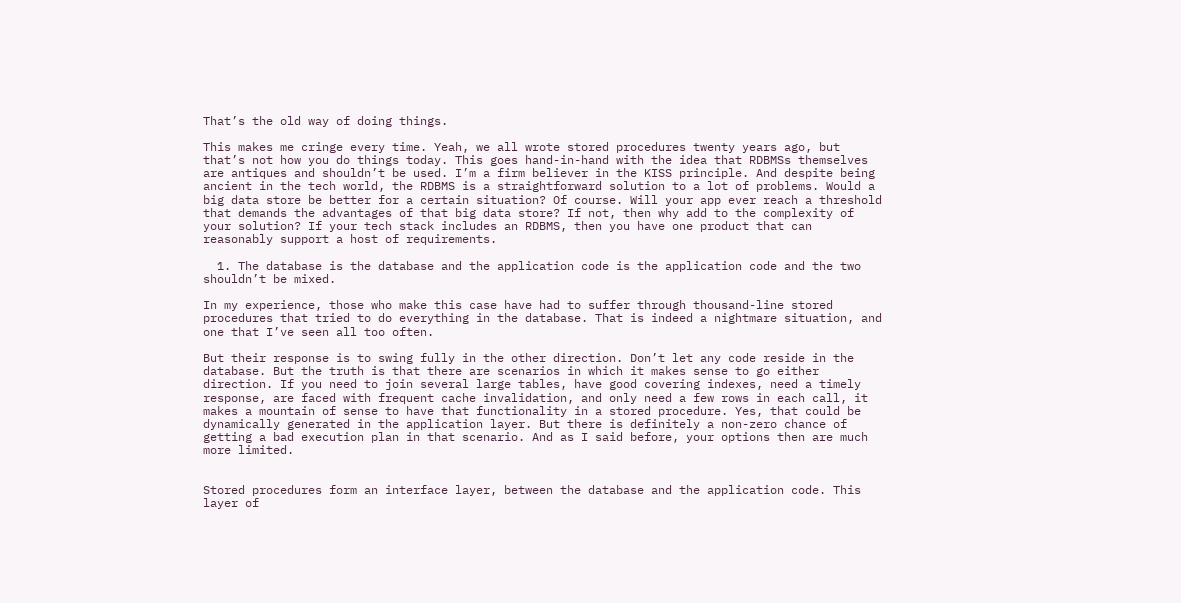That’s the old way of doing things.

This makes me cringe every time. Yeah, we all wrote stored procedures twenty years ago, but that’s not how you do things today. This goes hand-in-hand with the idea that RDBMSs themselves are antiques and shouldn’t be used. I’m a firm believer in the KISS principle. And despite being ancient in the tech world, the RDBMS is a straightforward solution to a lot of problems. Would a big data store be better for a certain situation? Of course. Will your app ever reach a threshold that demands the advantages of that big data store? If not, then why add to the complexity of your solution? If your tech stack includes an RDBMS, then you have one product that can reasonably support a host of requirements.

  1. The database is the database and the application code is the application code and the two shouldn’t be mixed.

In my experience, those who make this case have had to suffer through thousand-line stored procedures that tried to do everything in the database. That is indeed a nightmare situation, and one that I’ve seen all too often.

But their response is to swing fully in the other direction. Don’t let any code reside in the database. But the truth is that there are scenarios in which it makes sense to go either direction. If you need to join several large tables, have good covering indexes, need a timely response, are faced with frequent cache invalidation, and only need a few rows in each call, it makes a mountain of sense to have that functionality in a stored procedure. Yes, that could be dynamically generated in the application layer. But there is definitely a non-zero chance of getting a bad execution plan in that scenario. And as I said before, your options then are much more limited.


Stored procedures form an interface layer, between the database and the application code. This layer of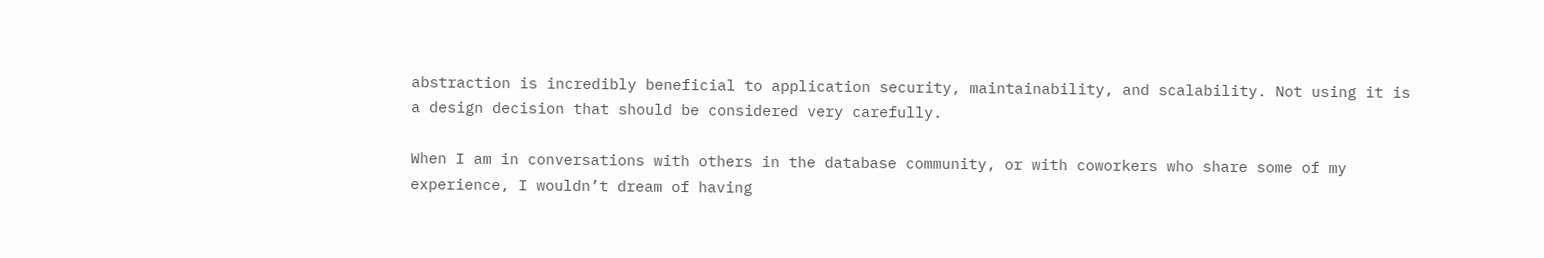abstraction is incredibly beneficial to application security, maintainability, and scalability. Not using it is a design decision that should be considered very carefully.

When I am in conversations with others in the database community, or with coworkers who share some of my experience, I wouldn’t dream of having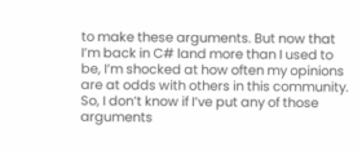to make these arguments. But now that I’m back in C# land more than I used to be, I’m shocked at how often my opinions are at odds with others in this community. So, I don’t know if I’ve put any of those arguments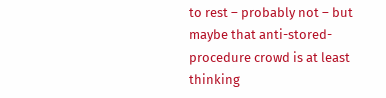to rest – probably not – but maybe that anti-stored-procedure crowd is at least thinking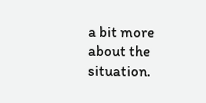a bit more about the situation.